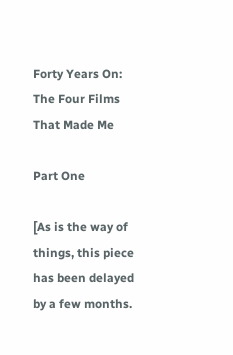Forty Years On: The Four Films That Made Me

Part One

[As is the way of things, this piece has been delayed by a few months.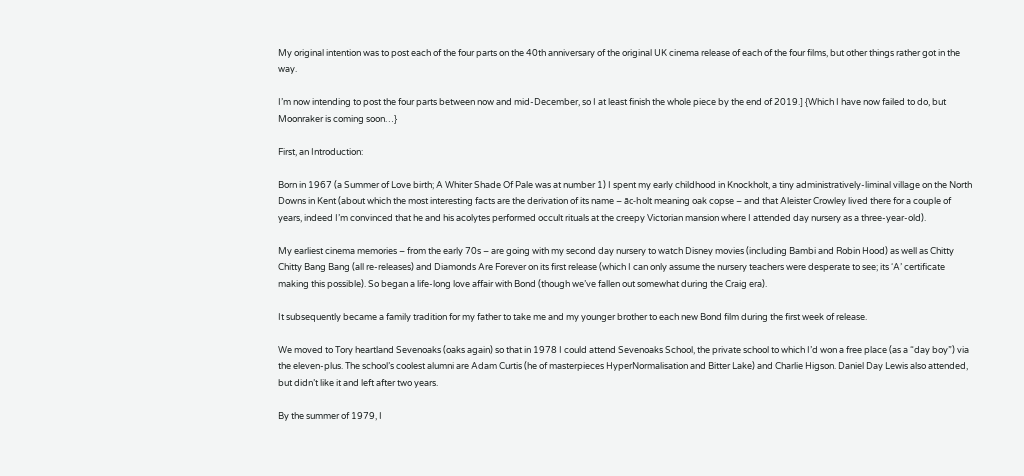My original intention was to post each of the four parts on the 40th anniversary of the original UK cinema release of each of the four films, but other things rather got in the way.

I’m now intending to post the four parts between now and mid-December, so I at least finish the whole piece by the end of 2019.] {Which I have now failed to do, but Moonraker is coming soon…}

First, an Introduction:

Born in 1967 (a Summer of Love birth; A Whiter Shade Of Pale was at number 1) I spent my early childhood in Knockholt, a tiny administratively-liminal village on the North Downs in Kent (about which the most interesting facts are the derivation of its name – āc-holt meaning oak copse – and that Aleister Crowley lived there for a couple of years, indeed I’m convinced that he and his acolytes performed occult rituals at the creepy Victorian mansion where I attended day nursery as a three-year-old).

My earliest cinema memories – from the early 70s – are going with my second day nursery to watch Disney movies (including Bambi and Robin Hood) as well as Chitty Chitty Bang Bang (all re-releases) and Diamonds Are Forever on its first release (which I can only assume the nursery teachers were desperate to see; its ‘A’ certificate making this possible). So began a life-long love affair with Bond (though we’ve fallen out somewhat during the Craig era).

It subsequently became a family tradition for my father to take me and my younger brother to each new Bond film during the first week of release.

We moved to Tory heartland Sevenoaks (oaks again) so that in 1978 I could attend Sevenoaks School, the private school to which I’d won a free place (as a “day boy”) via the eleven-plus. The school’s coolest alumni are Adam Curtis (he of masterpieces HyperNormalisation and Bitter Lake) and Charlie Higson. Daniel Day Lewis also attended, but didn’t like it and left after two years.

By the summer of 1979, I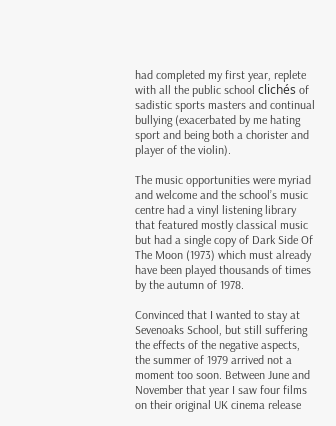had completed my first year, replete with all the public school clichés of sadistic sports masters and continual bullying (exacerbated by me hating sport and being both a chorister and player of the violin).

The music opportunities were myriad and welcome and the school’s music centre had a vinyl listening library that featured mostly classical music but had a single copy of Dark Side Of The Moon (1973) which must already have been played thousands of times by the autumn of 1978.

Convinced that I wanted to stay at Sevenoaks School, but still suffering the effects of the negative aspects, the summer of 1979 arrived not a moment too soon. Between June and November that year I saw four films on their original UK cinema release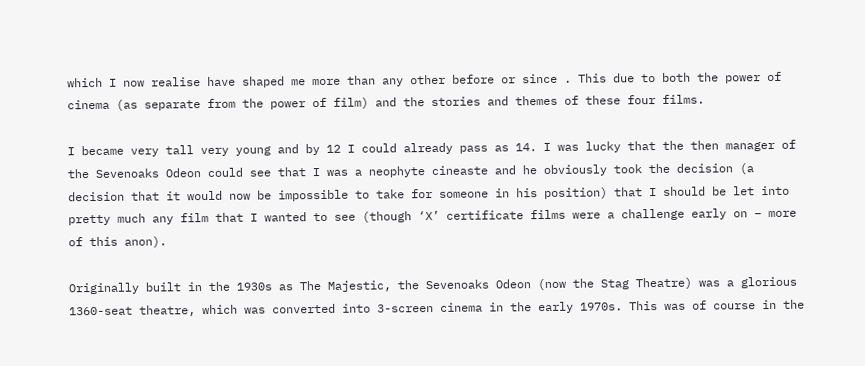which I now realise have shaped me more than any other before or since . This due to both the power of cinema (as separate from the power of film) and the stories and themes of these four films.

I became very tall very young and by 12 I could already pass as 14. I was lucky that the then manager of the Sevenoaks Odeon could see that I was a neophyte cineaste and he obviously took the decision (a decision that it would now be impossible to take for someone in his position) that I should be let into pretty much any film that I wanted to see (though ‘X’ certificate films were a challenge early on – more of this anon).

Originally built in the 1930s as The Majestic, the Sevenoaks Odeon (now the Stag Theatre) was a glorious 1360-seat theatre, which was converted into 3-screen cinema in the early 1970s. This was of course in the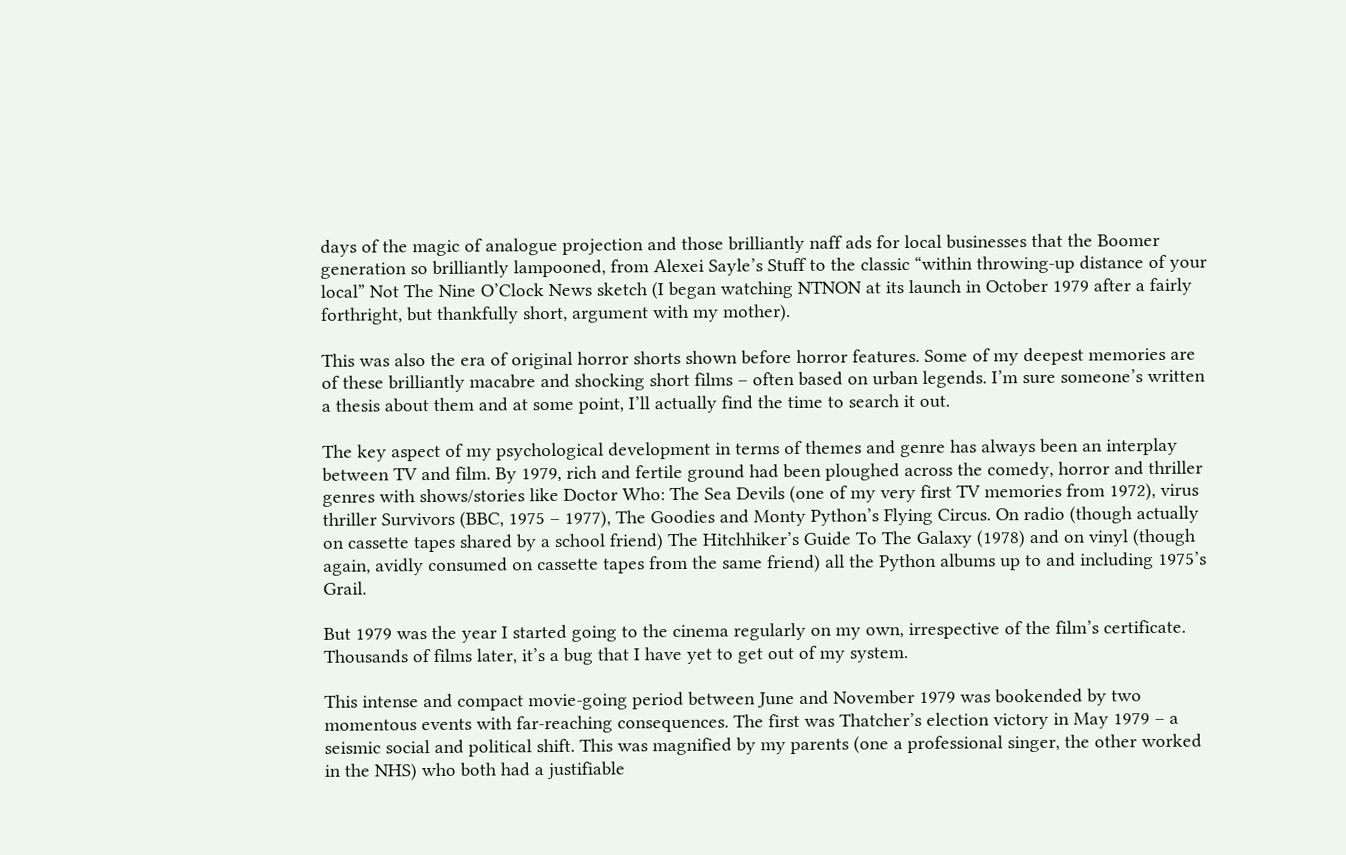days of the magic of analogue projection and those brilliantly naff ads for local businesses that the Boomer generation so brilliantly lampooned, from Alexei Sayle’s Stuff to the classic “within throwing-up distance of your local” Not The Nine O’Clock News sketch (I began watching NTNON at its launch in October 1979 after a fairly forthright, but thankfully short, argument with my mother).

This was also the era of original horror shorts shown before horror features. Some of my deepest memories are of these brilliantly macabre and shocking short films – often based on urban legends. I’m sure someone’s written a thesis about them and at some point, I’ll actually find the time to search it out.

The key aspect of my psychological development in terms of themes and genre has always been an interplay between TV and film. By 1979, rich and fertile ground had been ploughed across the comedy, horror and thriller genres with shows/stories like Doctor Who: The Sea Devils (one of my very first TV memories from 1972), virus thriller Survivors (BBC, 1975 – 1977), The Goodies and Monty Python’s Flying Circus. On radio (though actually on cassette tapes shared by a school friend) The Hitchhiker’s Guide To The Galaxy (1978) and on vinyl (though again, avidly consumed on cassette tapes from the same friend) all the Python albums up to and including 1975’s Grail.

But 1979 was the year I started going to the cinema regularly on my own, irrespective of the film’s certificate. Thousands of films later, it’s a bug that I have yet to get out of my system.

This intense and compact movie-going period between June and November 1979 was bookended by two momentous events with far-reaching consequences. The first was Thatcher’s election victory in May 1979 – a seismic social and political shift. This was magnified by my parents (one a professional singer, the other worked in the NHS) who both had a justifiable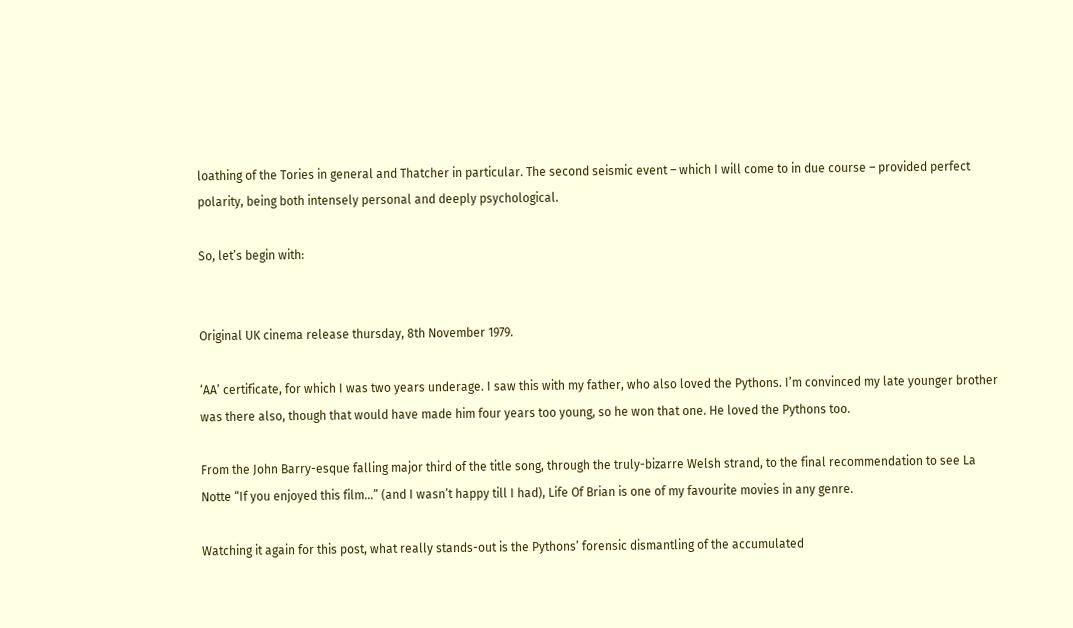loathing of the Tories in general and Thatcher in particular. The second seismic event – which I will come to in due course – provided perfect polarity, being both intensely personal and deeply psychological.

So, let’s begin with:


Original UK cinema release thursday, 8th November 1979.

‘AA’ certificate, for which I was two years underage. I saw this with my father, who also loved the Pythons. I’m convinced my late younger brother was there also, though that would have made him four years too young, so he won that one. He loved the Pythons too.

From the John Barry-esque falling major third of the title song, through the truly-bizarre Welsh strand, to the final recommendation to see La Notte “If you enjoyed this film…” (and I wasn’t happy till I had), Life Of Brian is one of my favourite movies in any genre.

Watching it again for this post, what really stands-out is the Pythons’ forensic dismantling of the accumulated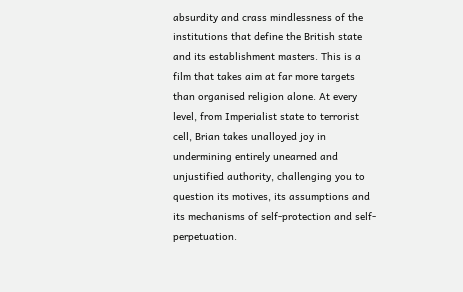absurdity and crass mindlessness of the institutions that define the British state and its establishment masters. This is a film that takes aim at far more targets than organised religion alone. At every level, from Imperialist state to terrorist cell, Brian takes unalloyed joy in undermining entirely unearned and unjustified authority, challenging you to question its motives, its assumptions and its mechanisms of self-protection and self-perpetuation.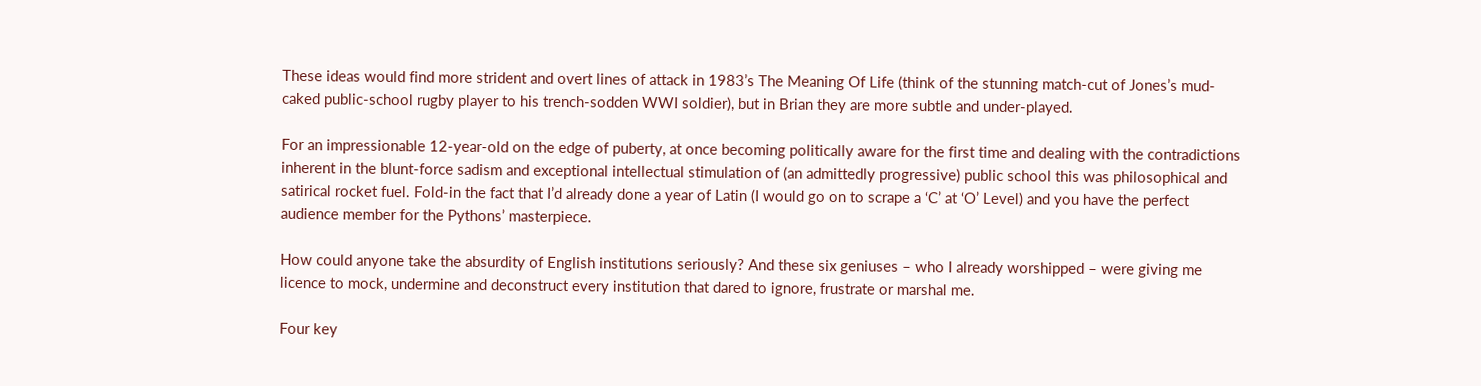These ideas would find more strident and overt lines of attack in 1983’s The Meaning Of Life (think of the stunning match-cut of Jones’s mud-caked public-school rugby player to his trench-sodden WWI soldier), but in Brian they are more subtle and under-played.

For an impressionable 12-year-old on the edge of puberty, at once becoming politically aware for the first time and dealing with the contradictions inherent in the blunt-force sadism and exceptional intellectual stimulation of (an admittedly progressive) public school this was philosophical and satirical rocket fuel. Fold-in the fact that I’d already done a year of Latin (I would go on to scrape a ‘C’ at ‘O’ Level) and you have the perfect audience member for the Pythons’ masterpiece.

How could anyone take the absurdity of English institutions seriously? And these six geniuses – who I already worshipped – were giving me licence to mock, undermine and deconstruct every institution that dared to ignore, frustrate or marshal me.

Four key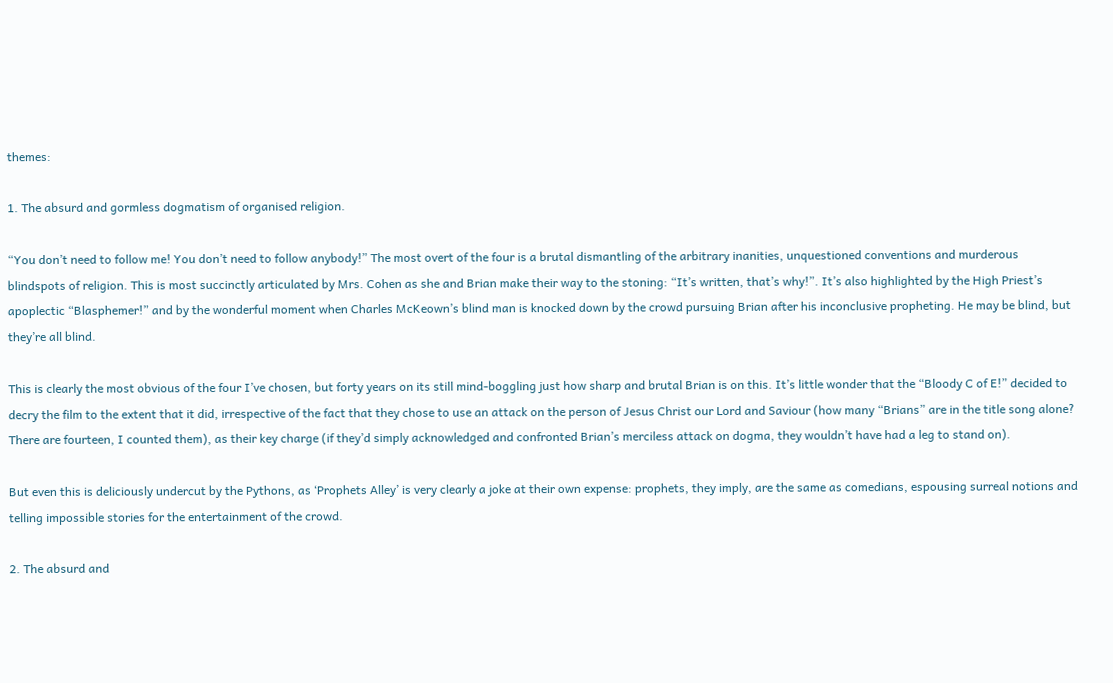themes:

1. The absurd and gormless dogmatism of organised religion.

“You don’t need to follow me! You don’t need to follow anybody!” The most overt of the four is a brutal dismantling of the arbitrary inanities, unquestioned conventions and murderous blindspots of religion. This is most succinctly articulated by Mrs. Cohen as she and Brian make their way to the stoning: “It’s written, that’s why!”. It’s also highlighted by the High Priest’s apoplectic “Blasphemer!” and by the wonderful moment when Charles McKeown’s blind man is knocked down by the crowd pursuing Brian after his inconclusive propheting. He may be blind, but they’re all blind.

This is clearly the most obvious of the four I’ve chosen, but forty years on its still mind-boggling just how sharp and brutal Brian is on this. It’s little wonder that the “Bloody C of E!” decided to decry the film to the extent that it did, irrespective of the fact that they chose to use an attack on the person of Jesus Christ our Lord and Saviour (how many “Brians” are in the title song alone? There are fourteen, I counted them), as their key charge (if they’d simply acknowledged and confronted Brian’s merciless attack on dogma, they wouldn’t have had a leg to stand on).

But even this is deliciously undercut by the Pythons, as ‘Prophets Alley’ is very clearly a joke at their own expense: prophets, they imply, are the same as comedians, espousing surreal notions and telling impossible stories for the entertainment of the crowd.

2. The absurd and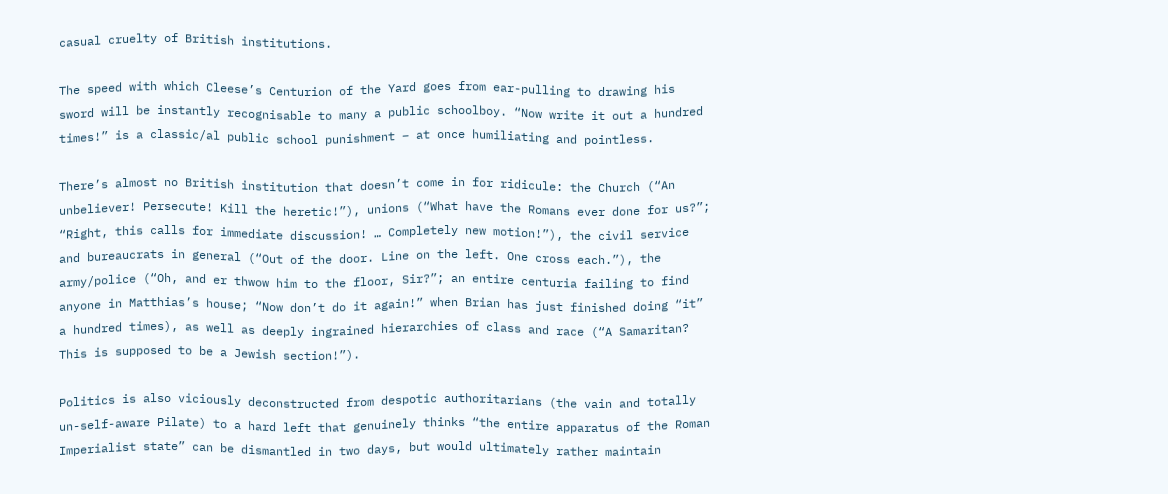casual cruelty of British institutions.

The speed with which Cleese’s Centurion of the Yard goes from ear-pulling to drawing his sword will be instantly recognisable to many a public schoolboy. “Now write it out a hundred times!” is a classic/al public school punishment – at once humiliating and pointless.

There’s almost no British institution that doesn’t come in for ridicule: the Church (“An unbeliever! Persecute! Kill the heretic!”), unions (“What have the Romans ever done for us?”; “Right, this calls for immediate discussion! … Completely new motion!”), the civil service and bureaucrats in general (“Out of the door. Line on the left. One cross each.”), the army/police (“Oh, and er thwow him to the floor, Sir?”; an entire centuria failing to find anyone in Matthias’s house; “Now don’t do it again!” when Brian has just finished doing “it” a hundred times), as well as deeply ingrained hierarchies of class and race (“A Samaritan? This is supposed to be a Jewish section!”).

Politics is also viciously deconstructed from despotic authoritarians (the vain and totally un-self-aware Pilate) to a hard left that genuinely thinks “the entire apparatus of the Roman Imperialist state” can be dismantled in two days, but would ultimately rather maintain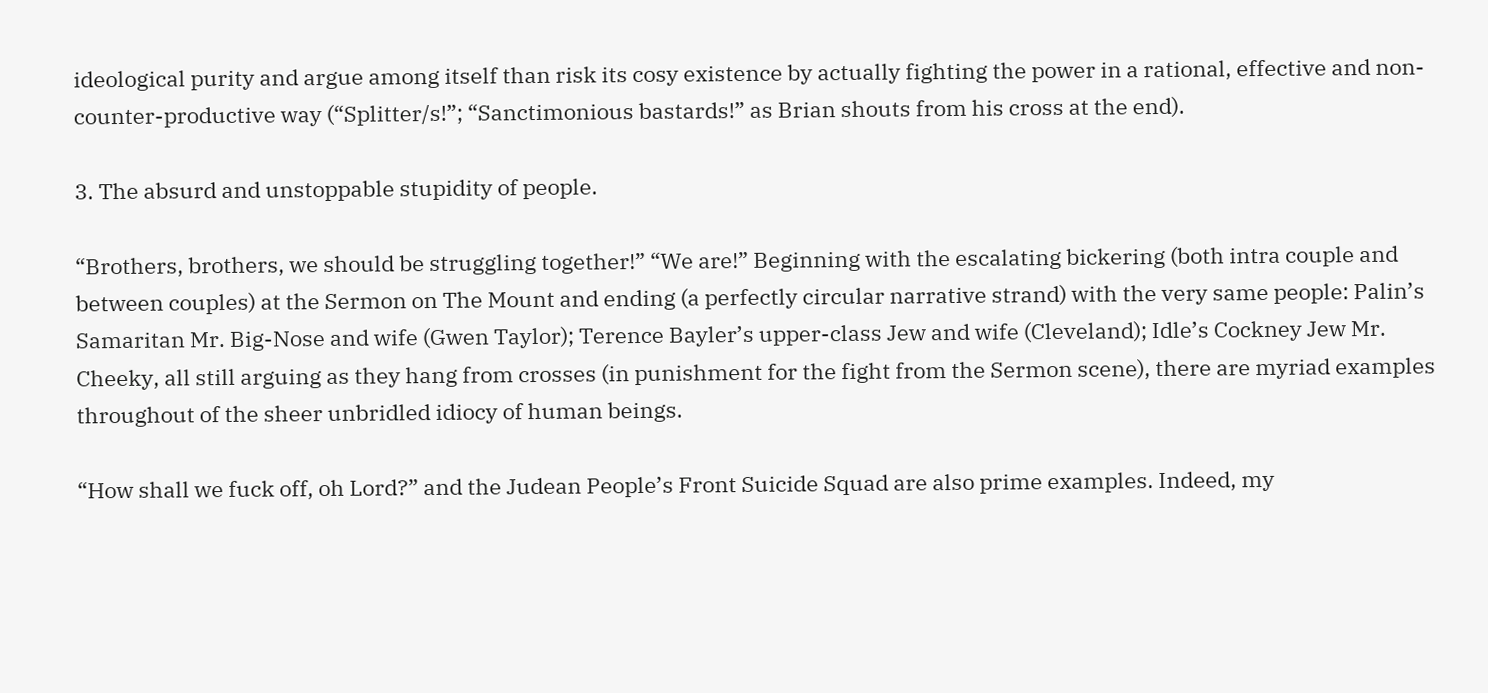ideological purity and argue among itself than risk its cosy existence by actually fighting the power in a rational, effective and non-counter-productive way (“Splitter/s!”; “Sanctimonious bastards!” as Brian shouts from his cross at the end).

3. The absurd and unstoppable stupidity of people.

“Brothers, brothers, we should be struggling together!” “We are!” Beginning with the escalating bickering (both intra couple and between couples) at the Sermon on The Mount and ending (a perfectly circular narrative strand) with the very same people: Palin’s Samaritan Mr. Big-Nose and wife (Gwen Taylor); Terence Bayler’s upper-class Jew and wife (Cleveland); Idle’s Cockney Jew Mr. Cheeky, all still arguing as they hang from crosses (in punishment for the fight from the Sermon scene), there are myriad examples throughout of the sheer unbridled idiocy of human beings.

“How shall we fuck off, oh Lord?” and the Judean People’s Front Suicide Squad are also prime examples. Indeed, my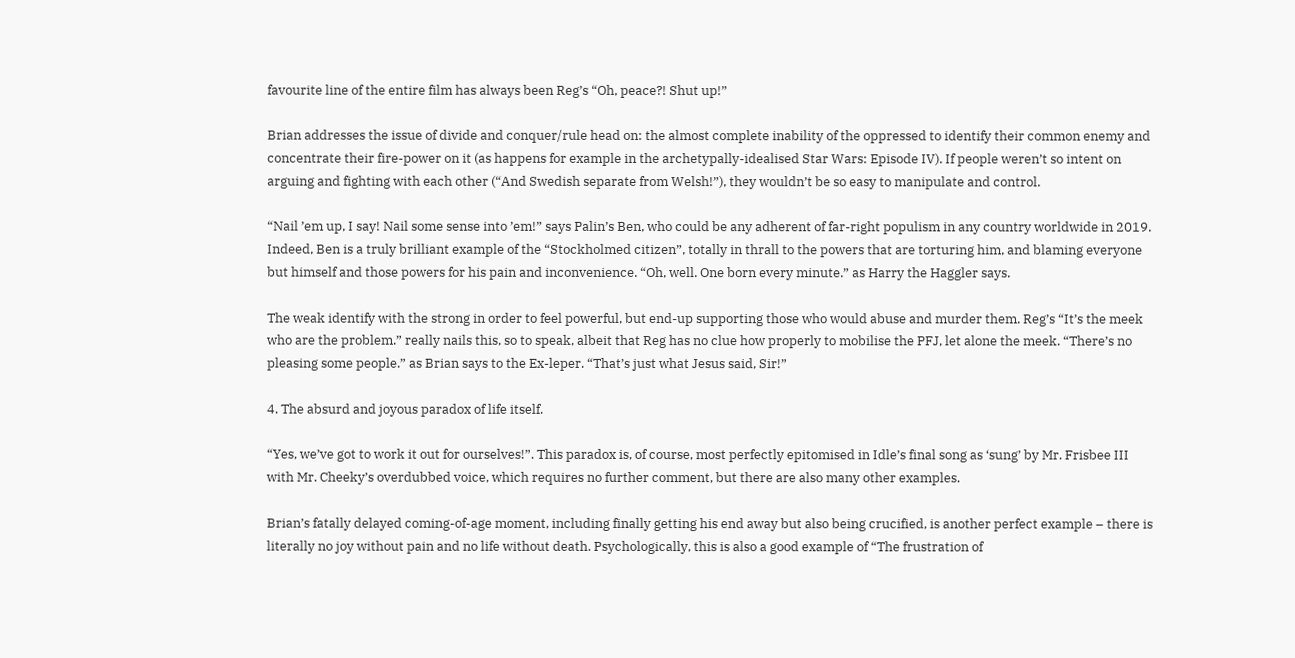favourite line of the entire film has always been Reg’s “Oh, peace?! Shut up!”

Brian addresses the issue of divide and conquer/rule head on: the almost complete inability of the oppressed to identify their common enemy and concentrate their fire-power on it (as happens for example in the archetypally-idealised Star Wars: Episode IV). If people weren’t so intent on arguing and fighting with each other (“And Swedish separate from Welsh!”), they wouldn’t be so easy to manipulate and control.

“Nail ’em up, I say! Nail some sense into ’em!” says Palin’s Ben, who could be any adherent of far-right populism in any country worldwide in 2019. Indeed, Ben is a truly brilliant example of the “Stockholmed citizen”, totally in thrall to the powers that are torturing him, and blaming everyone but himself and those powers for his pain and inconvenience. “Oh, well. One born every minute.” as Harry the Haggler says.

The weak identify with the strong in order to feel powerful, but end-up supporting those who would abuse and murder them. Reg’s “It’s the meek who are the problem.” really nails this, so to speak, albeit that Reg has no clue how properly to mobilise the PFJ, let alone the meek. “There’s no pleasing some people.” as Brian says to the Ex-leper. “That’s just what Jesus said, Sir!”

4. The absurd and joyous paradox of life itself.

“Yes, we’ve got to work it out for ourselves!”. This paradox is, of course, most perfectly epitomised in Idle’s final song as ‘sung’ by Mr. Frisbee III with Mr. Cheeky’s overdubbed voice, which requires no further comment, but there are also many other examples.

Brian’s fatally delayed coming-of-age moment, including finally getting his end away but also being crucified, is another perfect example – there is literally no joy without pain and no life without death. Psychologically, this is also a good example of “The frustration of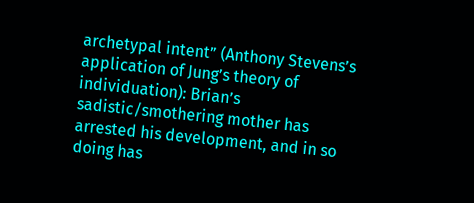archetypal intent” (Anthony Stevens’s application of Jung’s theory of individuation): Brian’s sadistic/smothering mother has arrested his development, and in so doing has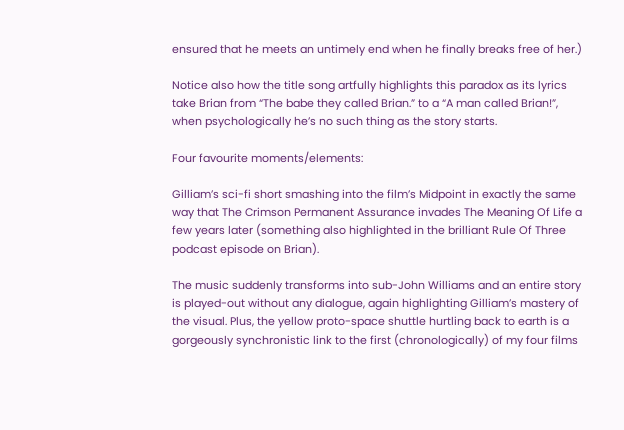ensured that he meets an untimely end when he finally breaks free of her.)

Notice also how the title song artfully highlights this paradox as its lyrics take Brian from “The babe they called Brian.” to a “A man called Brian!”, when psychologically he’s no such thing as the story starts.

Four favourite moments/elements:

Gilliam’s sci-fi short smashing into the film’s Midpoint in exactly the same way that The Crimson Permanent Assurance invades The Meaning Of Life a few years later (something also highlighted in the brilliant Rule Of Three podcast episode on Brian).

The music suddenly transforms into sub-John Williams and an entire story is played-out without any dialogue, again highlighting Gilliam’s mastery of the visual. Plus, the yellow proto-space shuttle hurtling back to earth is a gorgeously synchronistic link to the first (chronologically) of my four films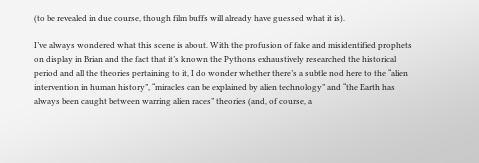(to be revealed in due course, though film buffs will already have guessed what it is).

I’ve always wondered what this scene is about. With the profusion of fake and misidentified prophets on display in Brian and the fact that it’s known the Pythons exhaustively researched the historical period and all the theories pertaining to it, I do wonder whether there’s a subtle nod here to the “alien intervention in human history”, “miracles can be explained by alien technology” and “the Earth has always been caught between warring alien races” theories (and, of course, a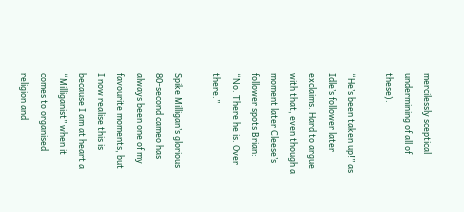mercilessly sceptical undermining of all of these).

“He’s been taken up!” as Idle’s follower later exclaims. Hard to argue with that, even though a moment later Cleese’s follower spots Brian: “No. There he is. Over there.”

Spike Milligan’s glorious 80-second cameo has always been one of my favourite moments, but I now realise this is because I am at heart a “Milliganist” when it comes to organised religion and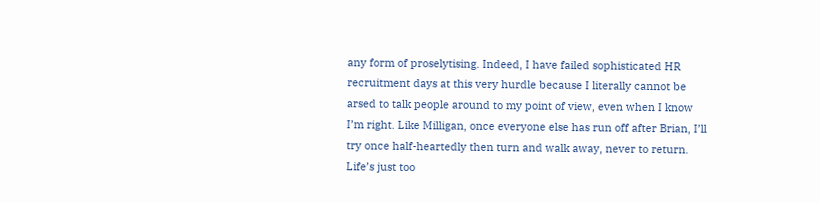any form of proselytising. Indeed, I have failed sophisticated HR recruitment days at this very hurdle because I literally cannot be arsed to talk people around to my point of view, even when I know I’m right. Like Milligan, once everyone else has run off after Brian, I’ll try once half-heartedly then turn and walk away, never to return. Life’s just too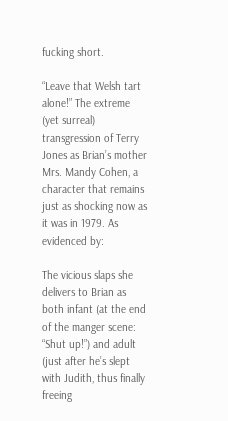fucking short.

“Leave that Welsh tart alone!” The extreme (yet surreal) transgression of Terry Jones as Brian’s mother Mrs. Mandy Cohen, a character that remains just as shocking now as it was in 1979. As evidenced by:

The vicious slaps she delivers to Brian as both infant (at the end of the manger scene: “Shut up!”) and adult (just after he’s slept with Judith, thus finally freeing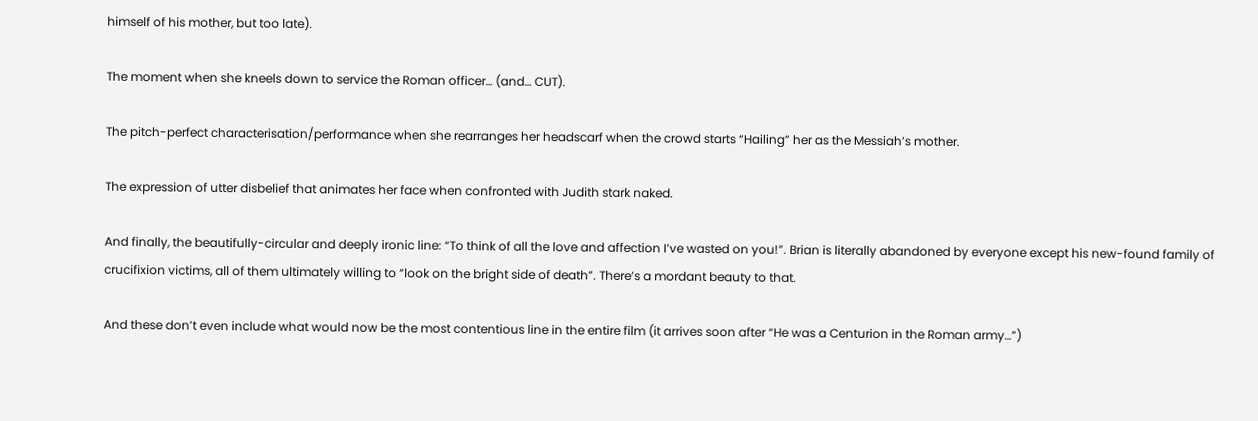himself of his mother, but too late).

The moment when she kneels down to service the Roman officer… (and… CUT).

The pitch-perfect characterisation/performance when she rearranges her headscarf when the crowd starts “Hailing” her as the Messiah’s mother.

The expression of utter disbelief that animates her face when confronted with Judith stark naked.

And finally, the beautifully-circular and deeply ironic line: “To think of all the love and affection I’ve wasted on you!”. Brian is literally abandoned by everyone except his new-found family of crucifixion victims, all of them ultimately willing to “look on the bright side of death”. There’s a mordant beauty to that.

And these don’t even include what would now be the most contentious line in the entire film (it arrives soon after “He was a Centurion in the Roman army…”)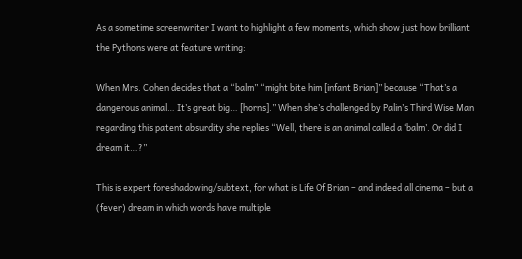As a sometime screenwriter I want to highlight a few moments, which show just how brilliant the Pythons were at feature writing:

When Mrs. Cohen decides that a “balm” “might bite him [infant Brian]” because “That’s a dangerous animal… It’s great big… [horns].” When she’s challenged by Palin’s Third Wise Man regarding this patent absurdity she replies “Well, there is an animal called a ‘balm’. Or did I dream it…?”

This is expert foreshadowing/subtext, for what is Life Of Brian – and indeed all cinema – but a (fever) dream in which words have multiple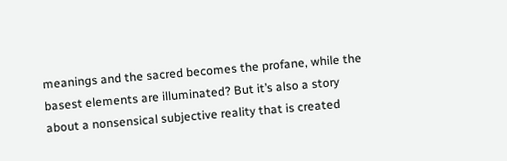meanings and the sacred becomes the profane, while the basest elements are illuminated? But it’s also a story about a nonsensical subjective reality that is created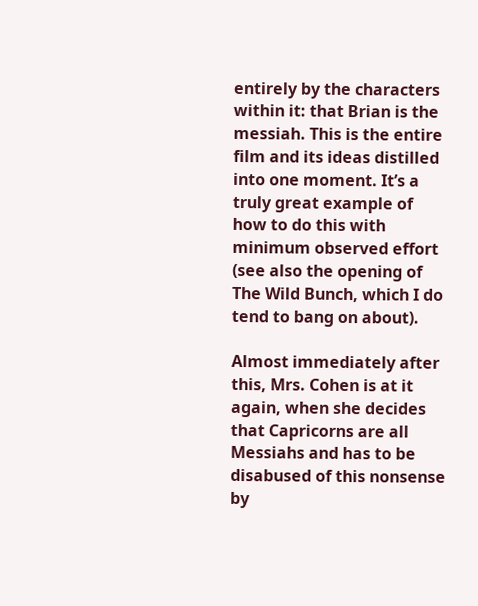entirely by the characters within it: that Brian is the messiah. This is the entire film and its ideas distilled into one moment. It’s a truly great example of how to do this with minimum observed effort (see also the opening of The Wild Bunch, which I do tend to bang on about).

Almost immediately after this, Mrs. Cohen is at it again, when she decides that Capricorns are all Messiahs and has to be disabused of this nonsense by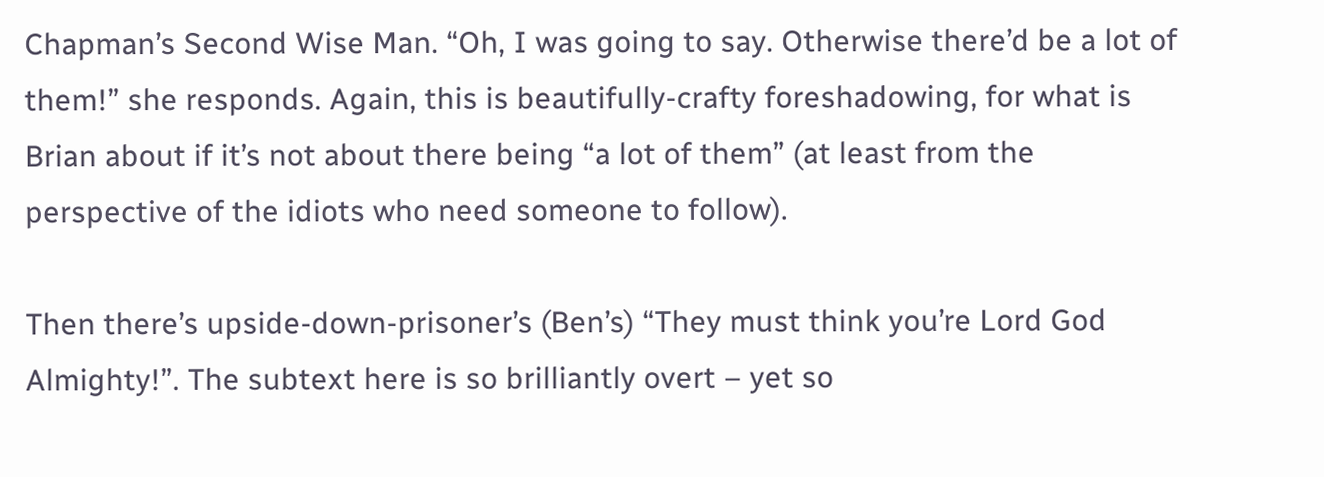Chapman’s Second Wise Man. “Oh, I was going to say. Otherwise there’d be a lot of them!” she responds. Again, this is beautifully-crafty foreshadowing, for what is Brian about if it’s not about there being “a lot of them” (at least from the perspective of the idiots who need someone to follow).

Then there’s upside-down-prisoner’s (Ben’s) “They must think you’re Lord God Almighty!”. The subtext here is so brilliantly overt – yet so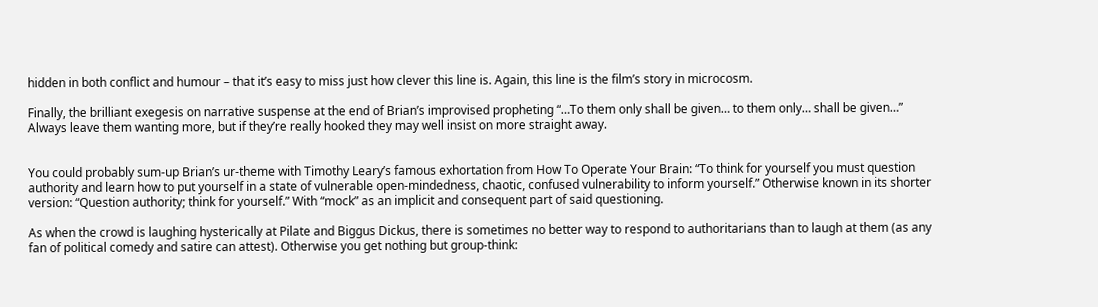hidden in both conflict and humour – that it’s easy to miss just how clever this line is. Again, this line is the film’s story in microcosm.

Finally, the brilliant exegesis on narrative suspense at the end of Brian’s improvised propheting “…To them only shall be given… to them only… shall be given…” Always leave them wanting more, but if they’re really hooked they may well insist on more straight away.


You could probably sum-up Brian’s ur-theme with Timothy Leary’s famous exhortation from How To Operate Your Brain: “To think for yourself you must question authority and learn how to put yourself in a state of vulnerable open-mindedness, chaotic, confused vulnerability to inform yourself.” Otherwise known in its shorter version: “Question authority; think for yourself.” With “mock” as an implicit and consequent part of said questioning.

As when the crowd is laughing hysterically at Pilate and Biggus Dickus, there is sometimes no better way to respond to authoritarians than to laugh at them (as any fan of political comedy and satire can attest). Otherwise you get nothing but group-think: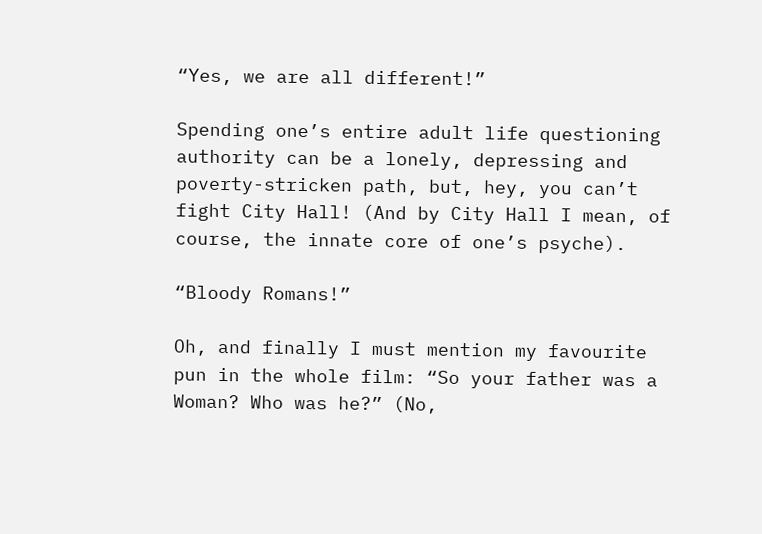“Yes, we are all different!”

Spending one’s entire adult life questioning authority can be a lonely, depressing and poverty-stricken path, but, hey, you can’t fight City Hall! (And by City Hall I mean, of course, the innate core of one’s psyche).

“Bloody Romans!”

Oh, and finally I must mention my favourite pun in the whole film: “So your father was a Woman? Who was he?” (No,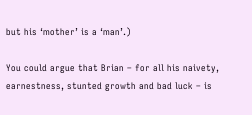but his ‘mother’ is a ‘man’.)

You could argue that Brian – for all his naivety, earnestness, stunted growth and bad luck – is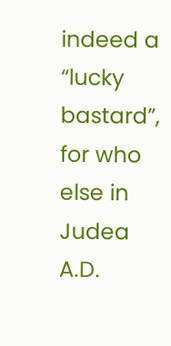indeed a “lucky bastard”, for who else in Judea A.D.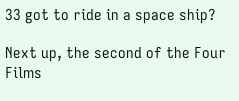33 got to ride in a space ship?

Next up, the second of the Four Films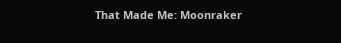That Made Me: Moonraker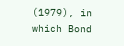(1979), in which Bond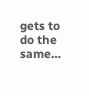gets to do the same…